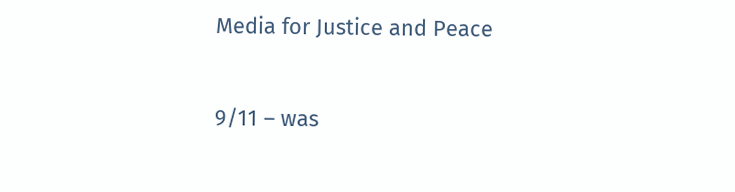Media for Justice and Peace


9/11 – was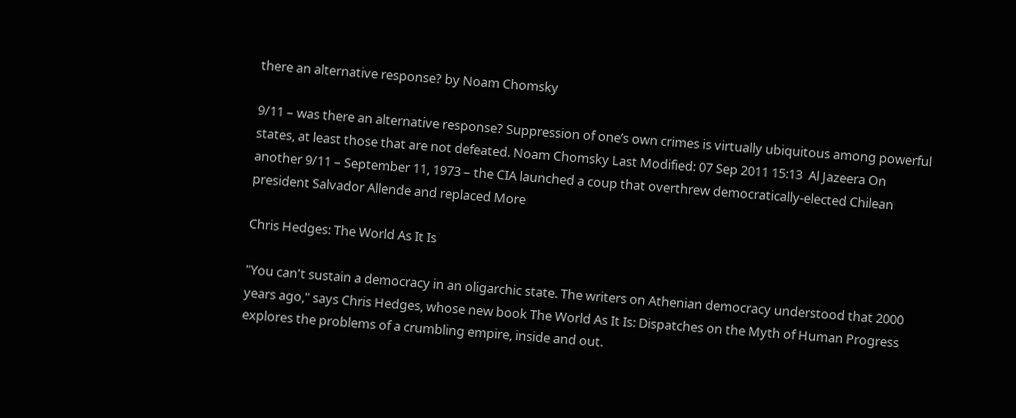there an alternative response? by Noam Chomsky

9/11 – was there an alternative response? Suppression of one’s own crimes is virtually ubiquitous among powerful states, at least those that are not defeated. Noam Chomsky Last Modified: 07 Sep 2011 15:13  Al Jazeera On another 9/11 – September 11, 1973 – the CIA launched a coup that overthrew democratically-elected Chilean president Salvador Allende and replaced More

Chris Hedges: The World As It Is

"You can't sustain a democracy in an oligarchic state. The writers on Athenian democracy understood that 2000 years ago," says Chris Hedges, whose new book The World As It Is: Dispatches on the Myth of Human Progress explores the problems of a crumbling empire, inside and out.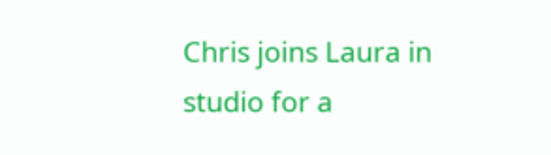Chris joins Laura in studio for a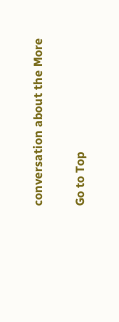conversation about the More

Go to Top